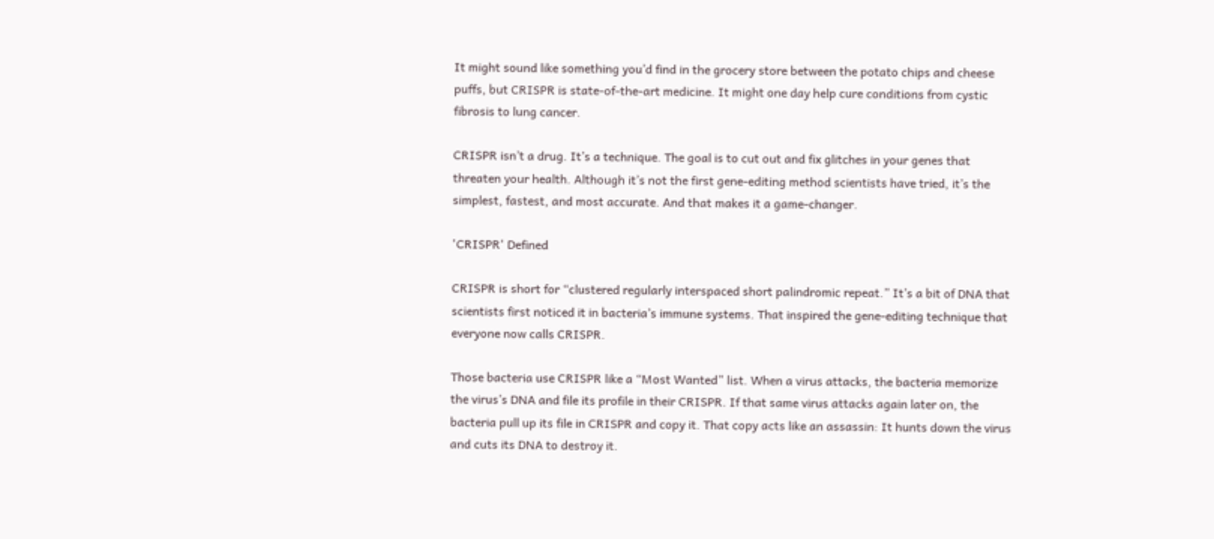It might sound like something you’d find in the grocery store between the potato chips and cheese puffs, but CRISPR is state-of-the-art medicine. It might one day help cure conditions from cystic fibrosis to lung cancer.

CRISPR isn’t a drug. It’s a technique. The goal is to cut out and fix glitches in your genes that threaten your health. Although it’s not the first gene-editing method scientists have tried, it’s the simplest, fastest, and most accurate. And that makes it a game-changer.

'CRISPR' Defined

CRISPR is short for “clustered regularly interspaced short palindromic repeat.” It’s a bit of DNA that scientists first noticed it in bacteria’s immune systems. That inspired the gene-editing technique that everyone now calls CRISPR.

Those bacteria use CRISPR like a “Most Wanted” list. When a virus attacks, the bacteria memorize the virus’s DNA and file its profile in their CRISPR. If that same virus attacks again later on, the bacteria pull up its file in CRISPR and copy it. That copy acts like an assassin: It hunts down the virus and cuts its DNA to destroy it.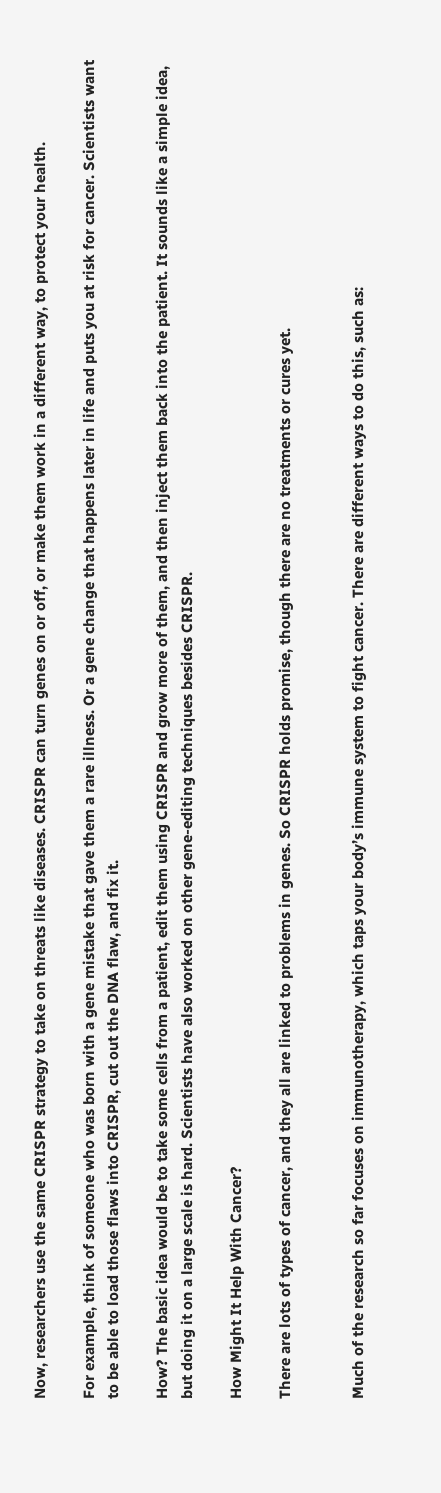Now, researchers use the same CRISPR strategy to take on threats like diseases. CRISPR can turn genes on or off, or make them work in a different way, to protect your health.

For example, think of someone who was born with a gene mistake that gave them a rare illness. Or a gene change that happens later in life and puts you at risk for cancer. Scientists want to be able to load those flaws into CRISPR, cut out the DNA flaw, and fix it.

How? The basic idea would be to take some cells from a patient, edit them using CRISPR and grow more of them, and then inject them back into the patient. It sounds like a simple idea, but doing it on a large scale is hard. Scientists have also worked on other gene-editing techniques besides CRISPR.

How Might It Help With Cancer?

There are lots of types of cancer, and they all are linked to problems in genes. So CRISPR holds promise, though there are no treatments or cures yet.


Much of the research so far focuses on immunotherapy, which taps your body’s immune system to fight cancer. There are different ways to do this, such as: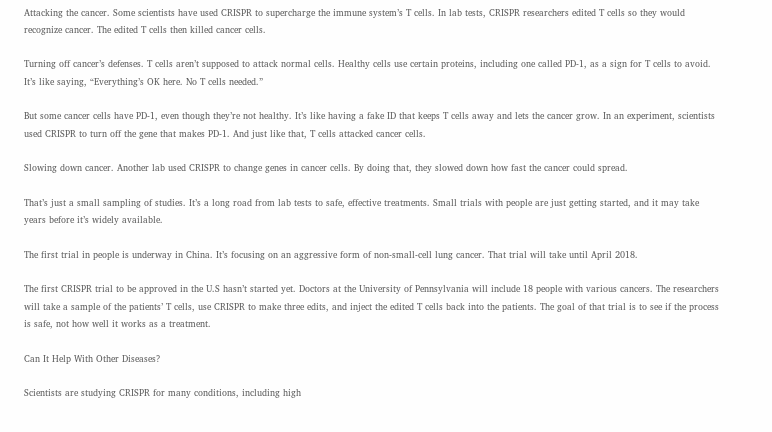Attacking the cancer. Some scientists have used CRISPR to supercharge the immune system’s T cells. In lab tests, CRISPR researchers edited T cells so they would recognize cancer. The edited T cells then killed cancer cells.

Turning off cancer’s defenses. T cells aren’t supposed to attack normal cells. Healthy cells use certain proteins, including one called PD-1, as a sign for T cells to avoid. It’s like saying, “Everything’s OK here. No T cells needed.”

But some cancer cells have PD-1, even though they’re not healthy. It’s like having a fake ID that keeps T cells away and lets the cancer grow. In an experiment, scientists used CRISPR to turn off the gene that makes PD-1. And just like that, T cells attacked cancer cells.

Slowing down cancer. Another lab used CRISPR to change genes in cancer cells. By doing that, they slowed down how fast the cancer could spread.

That’s just a small sampling of studies. It’s a long road from lab tests to safe, effective treatments. Small trials with people are just getting started, and it may take years before it’s widely available.

The first trial in people is underway in China. It’s focusing on an aggressive form of non-small-cell lung cancer. That trial will take until April 2018.

The first CRISPR trial to be approved in the U.S hasn’t started yet. Doctors at the University of Pennsylvania will include 18 people with various cancers. The researchers will take a sample of the patients’ T cells, use CRISPR to make three edits, and inject the edited T cells back into the patients. The goal of that trial is to see if the process is safe, not how well it works as a treatment.

Can It Help With Other Diseases?

Scientists are studying CRISPR for many conditions, including high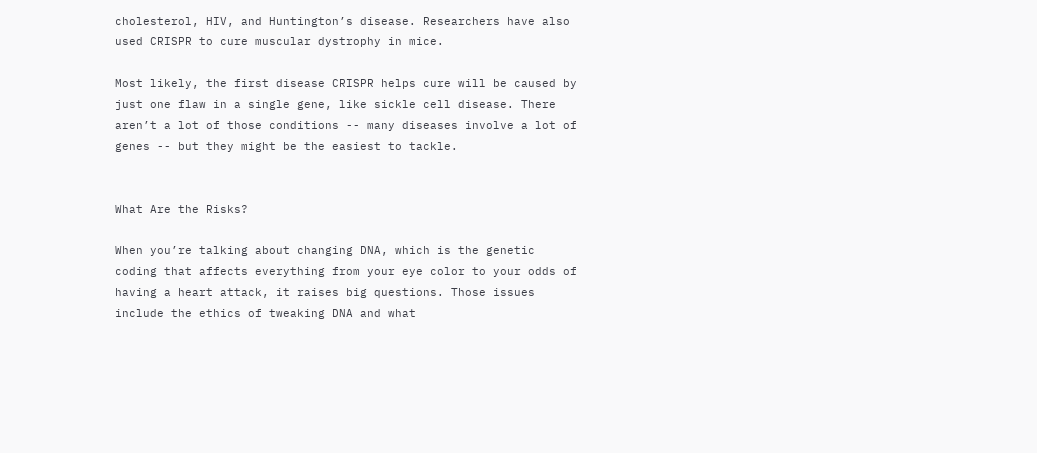cholesterol, HIV, and Huntington’s disease. Researchers have also used CRISPR to cure muscular dystrophy in mice.

Most likely, the first disease CRISPR helps cure will be caused by just one flaw in a single gene, like sickle cell disease. There aren’t a lot of those conditions -- many diseases involve a lot of genes -- but they might be the easiest to tackle.


What Are the Risks?

When you’re talking about changing DNA, which is the genetic coding that affects everything from your eye color to your odds of having a heart attack, it raises big questions. Those issues include the ethics of tweaking DNA and what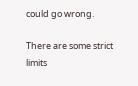could go wrong.

There are some strict limits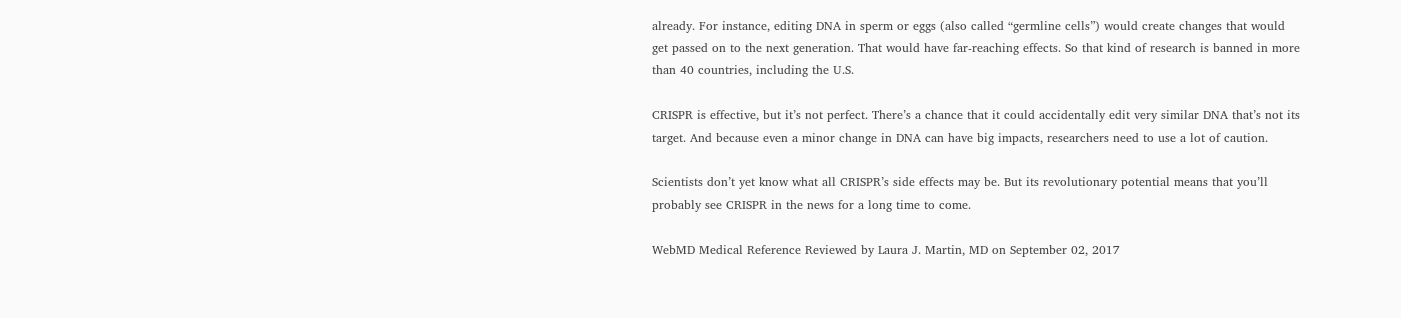already. For instance, editing DNA in sperm or eggs (also called “germline cells”) would create changes that would get passed on to the next generation. That would have far-reaching effects. So that kind of research is banned in more than 40 countries, including the U.S.

CRISPR is effective, but it’s not perfect. There’s a chance that it could accidentally edit very similar DNA that’s not its target. And because even a minor change in DNA can have big impacts, researchers need to use a lot of caution.

Scientists don’t yet know what all CRISPR’s side effects may be. But its revolutionary potential means that you’ll probably see CRISPR in the news for a long time to come.

WebMD Medical Reference Reviewed by Laura J. Martin, MD on September 02, 2017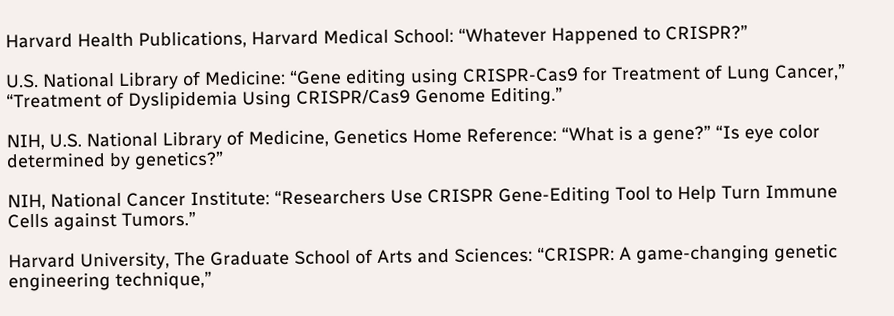Harvard Health Publications, Harvard Medical School: “Whatever Happened to CRISPR?”

U.S. National Library of Medicine: “Gene editing using CRISPR-Cas9 for Treatment of Lung Cancer,” “Treatment of Dyslipidemia Using CRISPR/Cas9 Genome Editing.”

NIH, U.S. National Library of Medicine, Genetics Home Reference: “What is a gene?” “Is eye color determined by genetics?”

NIH, National Cancer Institute: “Researchers Use CRISPR Gene-Editing Tool to Help Turn Immune Cells against Tumors.”

Harvard University, The Graduate School of Arts and Sciences: “CRISPR: A game-changing genetic engineering technique,”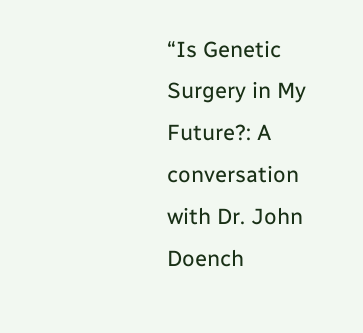“Is Genetic Surgery in My Future?: A conversation with Dr. John Doench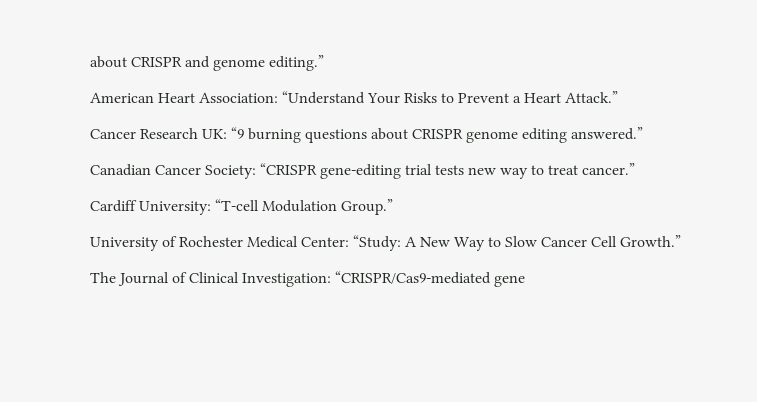about CRISPR and genome editing.”

American Heart Association: “Understand Your Risks to Prevent a Heart Attack.”

Cancer Research UK: “9 burning questions about CRISPR genome editing answered.”

Canadian Cancer Society: “CRISPR gene-editing trial tests new way to treat cancer.”

Cardiff University: “T-cell Modulation Group.”

University of Rochester Medical Center: “Study: A New Way to Slow Cancer Cell Growth.”

The Journal of Clinical Investigation: “CRISPR/Cas9-mediated gene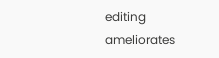editing ameliorates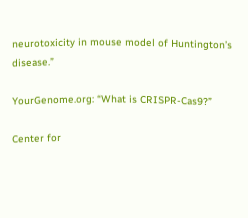neurotoxicity in mouse model of Huntington’s disease.”

YourGenome.org: “What is CRISPR-Cas9?”

Center for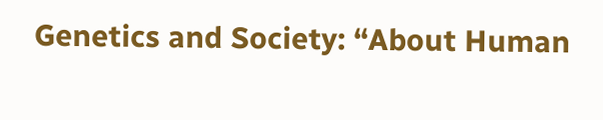Genetics and Society: “About Human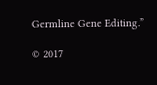Germline Gene Editing.”

© 2017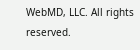WebMD, LLC. All rights reserved.